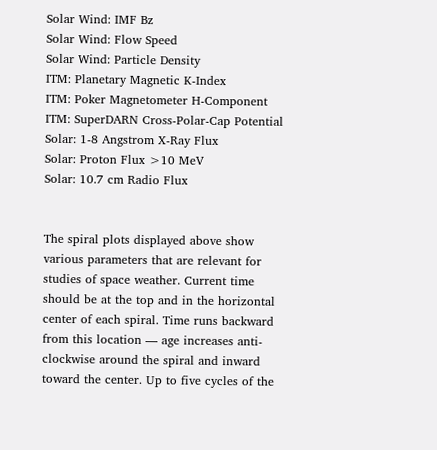Solar Wind: IMF Bz
Solar Wind: Flow Speed
Solar Wind: Particle Density
ITM: Planetary Magnetic K-Index
ITM: Poker Magnetometer H-Component
ITM: SuperDARN Cross-Polar-Cap Potential
Solar: 1-8 Angstrom X-Ray Flux
Solar: Proton Flux >10 MeV
Solar: 10.7 cm Radio Flux


The spiral plots displayed above show various parameters that are relevant for studies of space weather. Current time should be at the top and in the horizontal center of each spiral. Time runs backward from this location — age increases anti-clockwise around the spiral and inward toward the center. Up to five cycles of the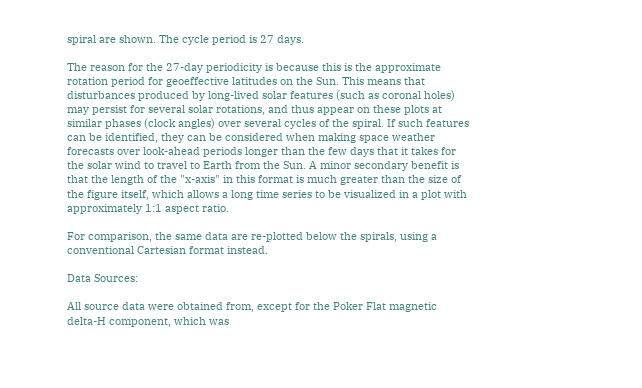spiral are shown. The cycle period is 27 days.

The reason for the 27-day periodicity is because this is the approximate rotation period for geoeffective latitudes on the Sun. This means that disturbances produced by long-lived solar features (such as coronal holes) may persist for several solar rotations, and thus appear on these plots at similar phases (clock angles) over several cycles of the spiral. If such features can be identified, they can be considered when making space weather forecasts over look-ahead periods longer than the few days that it takes for the solar wind to travel to Earth from the Sun. A minor secondary benefit is that the length of the "x-axis" in this format is much greater than the size of the figure itself, which allows a long time series to be visualized in a plot with approximately 1:1 aspect ratio.

For comparison, the same data are re-plotted below the spirals, using a conventional Cartesian format instead.

Data Sources:

All source data were obtained from, except for the Poker Flat magnetic delta-H component, which was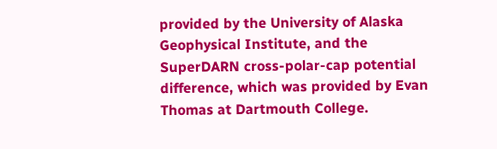provided by the University of Alaska Geophysical Institute, and the SuperDARN cross-polar-cap potential difference, which was provided by Evan Thomas at Dartmouth College.